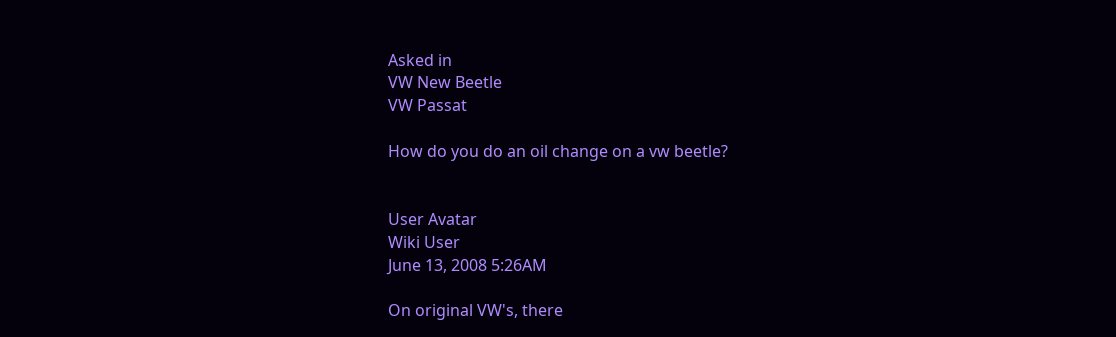Asked in
VW New Beetle
VW Passat

How do you do an oil change on a vw beetle?


User Avatar
Wiki User
June 13, 2008 5:26AM

On original VW's, there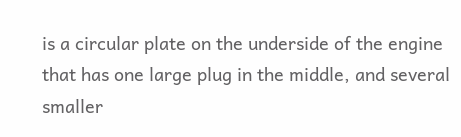is a circular plate on the underside of the engine that has one large plug in the middle, and several smaller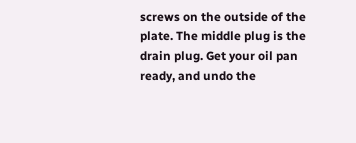screws on the outside of the plate. The middle plug is the drain plug. Get your oil pan ready, and undo the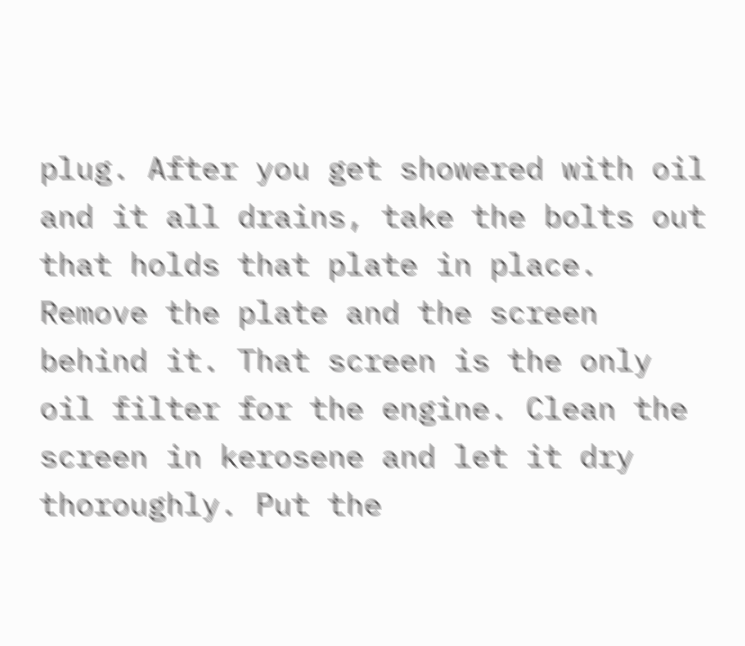plug. After you get showered with oil and it all drains, take the bolts out that holds that plate in place. Remove the plate and the screen behind it. That screen is the only oil filter for the engine. Clean the screen in kerosene and let it dry thoroughly. Put the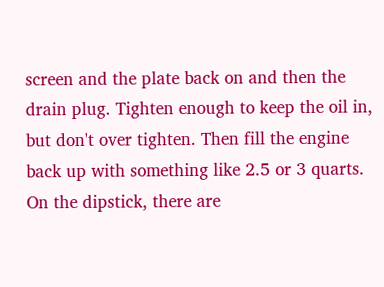screen and the plate back on and then the drain plug. Tighten enough to keep the oil in, but don't over tighten. Then fill the engine back up with something like 2.5 or 3 quarts. On the dipstick, there are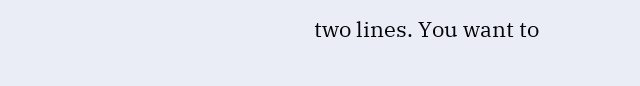two lines. You want to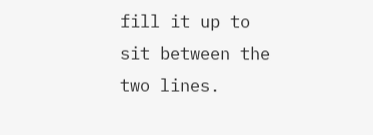fill it up to sit between the two lines.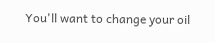You'll want to change your oil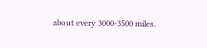about every 3000-3500 miles.